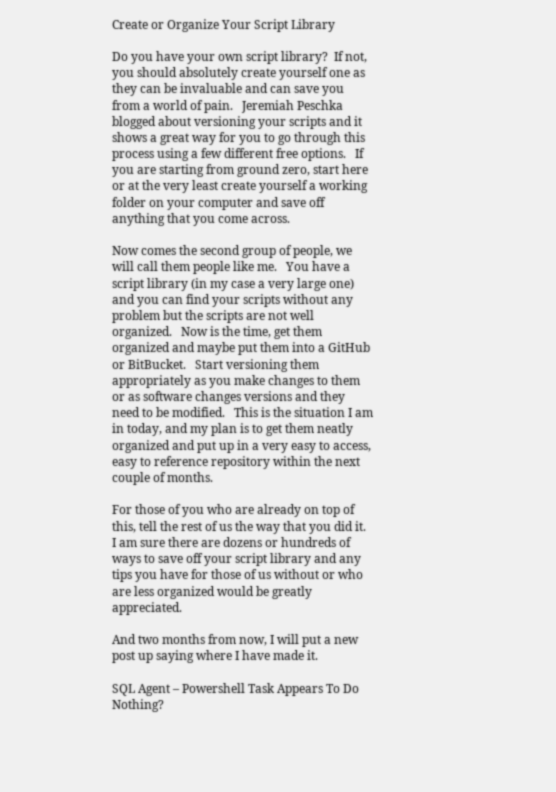Create or Organize Your Script Library

Do you have your own script library?  If not, you should absolutely create yourself one as they can be invaluable and can save you from a world of pain.   Jeremiah Peschka blogged about versioning your scripts and it shows a great way for you to go through this process using a few different free options.   If you are starting from ground zero, start here or at the very least create yourself a working folder on your computer and save off anything that you come across.

Now comes the second group of people, we will call them people like me.   You have a script library (in my case a very large one) and you can find your scripts without any problem but the scripts are not well organized.   Now is the time, get them organized and maybe put them into a GitHub or BitBucket.   Start versioning them appropriately as you make changes to them or as software changes versions and they need to be modified.   This is the situation I am in today, and my plan is to get them neatly organized and put up in a very easy to access, easy to reference repository within the next couple of months.

For those of you who are already on top of this, tell the rest of us the way that you did it.   I am sure there are dozens or hundreds of ways to save off your script library and any tips you have for those of us without or who are less organized would be greatly appreciated.

And two months from now, I will put a new post up saying where I have made it.

SQL Agent – Powershell Task Appears To Do Nothing?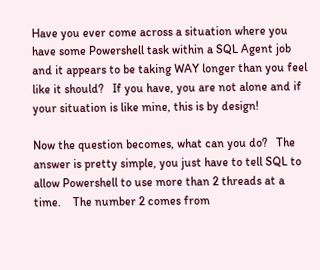Have you ever come across a situation where you have some Powershell task within a SQL Agent job and it appears to be taking WAY longer than you feel like it should?   If you have, you are not alone and if your situation is like mine, this is by design!

Now the question becomes, what can you do?   The answer is pretty simple, you just have to tell SQL to allow Powershell to use more than 2 threads at a time.    The number 2 comes from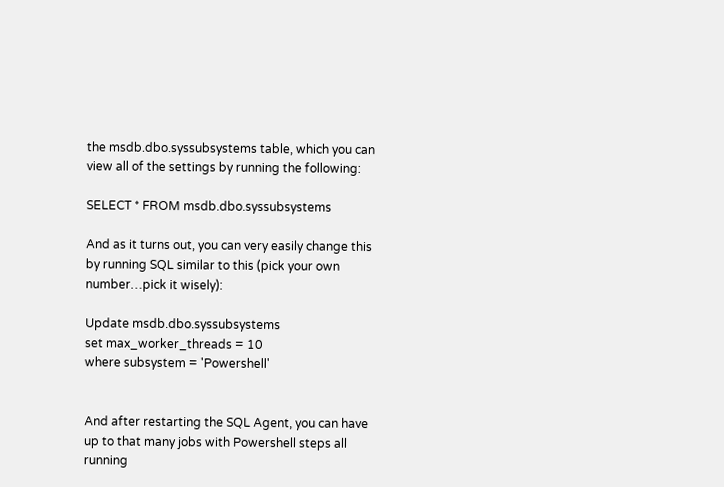the msdb.dbo.syssubsystems table, which you can view all of the settings by running the following:

SELECT * FROM msdb.dbo.syssubsystems

And as it turns out, you can very easily change this by running SQL similar to this (pick your own number…pick it wisely):

Update msdb.dbo.syssubsystems
set max_worker_threads = 10
where subsystem = 'Powershell'


And after restarting the SQL Agent, you can have up to that many jobs with Powershell steps all running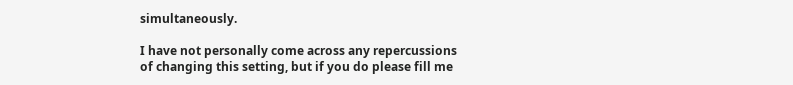simultaneously.

I have not personally come across any repercussions of changing this setting, but if you do please fill me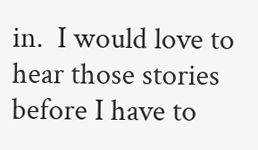in.  I would love to hear those stories  before I have to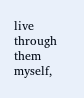live through them myself,